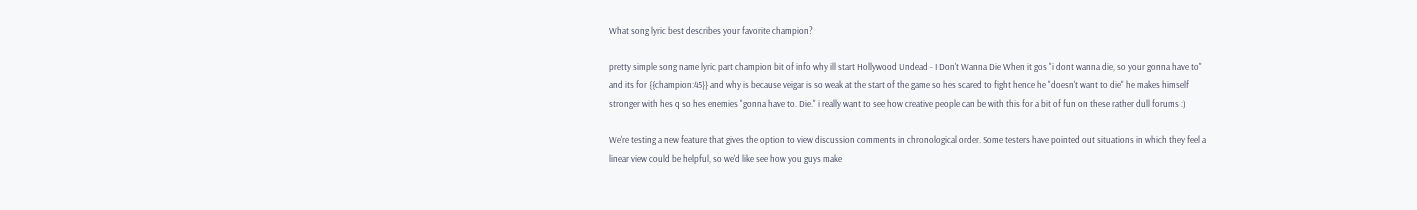What song lyric best describes your favorite champion?

pretty simple song name lyric part champion bit of info why ill start Hollywood Undead - I Don't Wanna Die When it gos "i dont wanna die, so your gonna have to" and its for {{champion:45}} and why is because veigar is so weak at the start of the game so hes scared to fight hence he "doesn't want to die" he makes himself stronger with hes q so hes enemies "gonna have to. Die." i really want to see how creative people can be with this for a bit of fun on these rather dull forums :)

We're testing a new feature that gives the option to view discussion comments in chronological order. Some testers have pointed out situations in which they feel a linear view could be helpful, so we'd like see how you guys make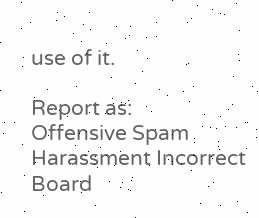use of it.

Report as:
Offensive Spam Harassment Incorrect Board